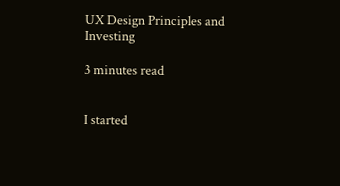UX Design Principles and Investing

3 minutes read


I started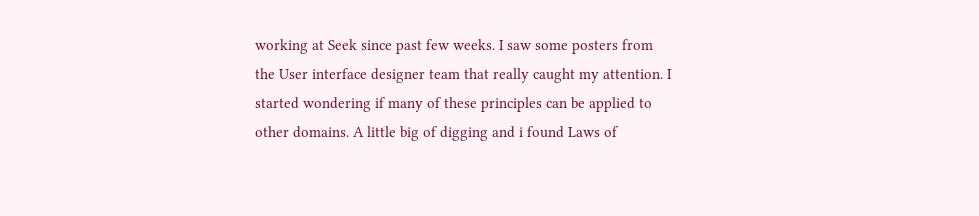working at Seek since past few weeks. I saw some posters from the User interface designer team that really caught my attention. I started wondering if many of these principles can be applied to other domains. A little big of digging and i found Laws of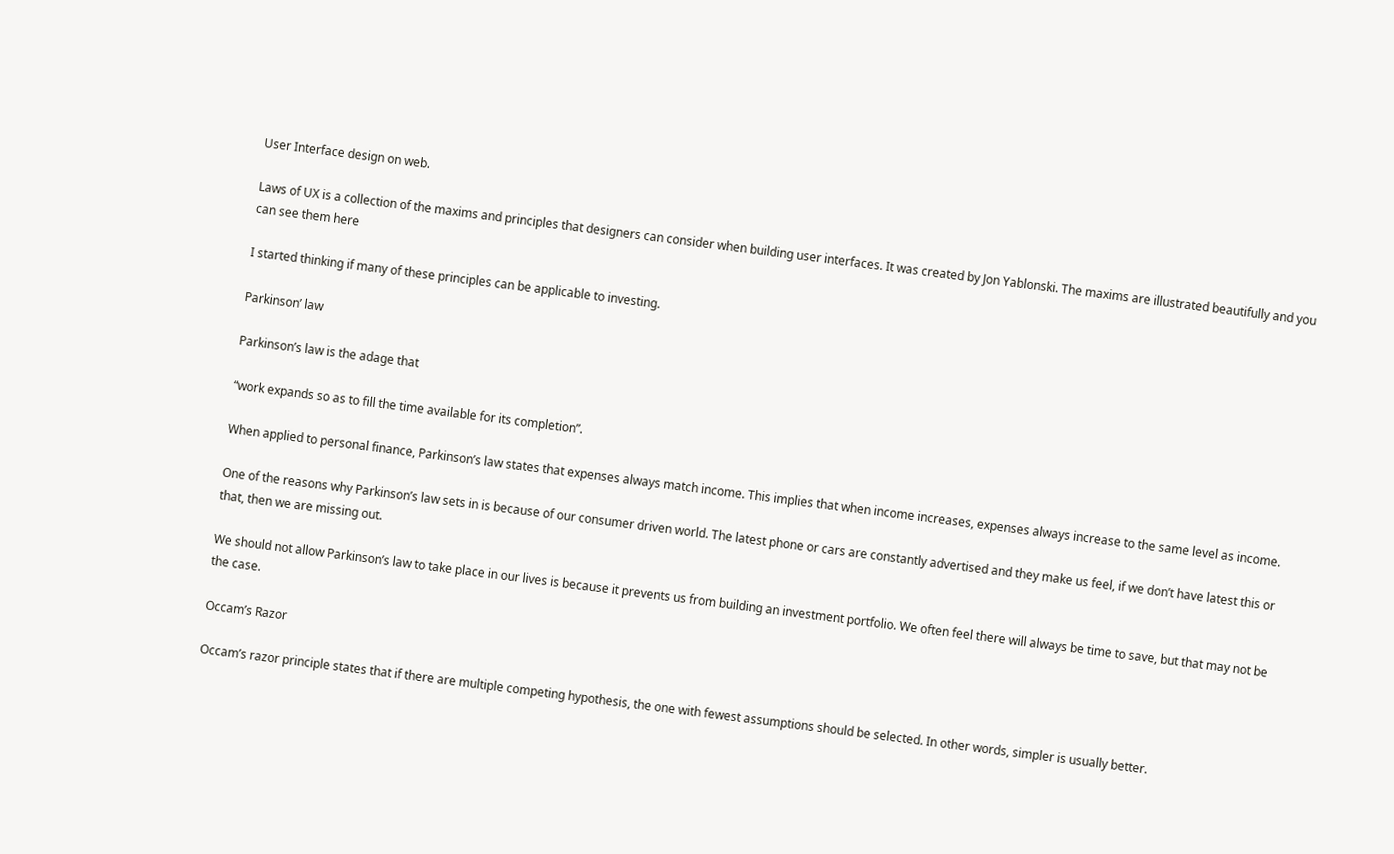User Interface design on web.

Laws of UX is a collection of the maxims and principles that designers can consider when building user interfaces. It was created by Jon Yablonski. The maxims are illustrated beautifully and you can see them here

I started thinking if many of these principles can be applicable to investing.

Parkinson’ law

Parkinson’s law is the adage that

“work expands so as to fill the time available for its completion”.

When applied to personal finance, Parkinson’s law states that expenses always match income. This implies that when income increases, expenses always increase to the same level as income.

One of the reasons why Parkinson’s law sets in is because of our consumer driven world. The latest phone or cars are constantly advertised and they make us feel, if we don’t have latest this or that, then we are missing out.

We should not allow Parkinson’s law to take place in our lives is because it prevents us from building an investment portfolio. We often feel there will always be time to save, but that may not be the case.

Occam’s Razor

Occam’s razor principle states that if there are multiple competing hypothesis, the one with fewest assumptions should be selected. In other words, simpler is usually better.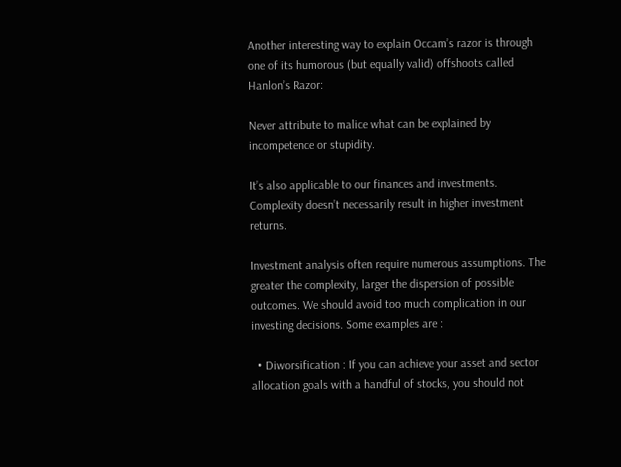Another interesting way to explain Occam’s razor is through one of its humorous (but equally valid) offshoots called Hanlon’s Razor:

Never attribute to malice what can be explained by incompetence or stupidity.

It’s also applicable to our finances and investments. Complexity doesn’t necessarily result in higher investment returns.

Investment analysis often require numerous assumptions. The greater the complexity, larger the dispersion of possible outcomes. We should avoid too much complication in our investing decisions. Some examples are :

  • Diworsification : If you can achieve your asset and sector allocation goals with a handful of stocks, you should not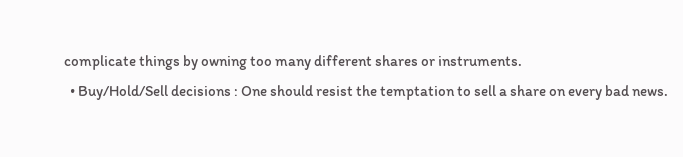complicate things by owning too many different shares or instruments.
  • Buy/Hold/Sell decisions : One should resist the temptation to sell a share on every bad news.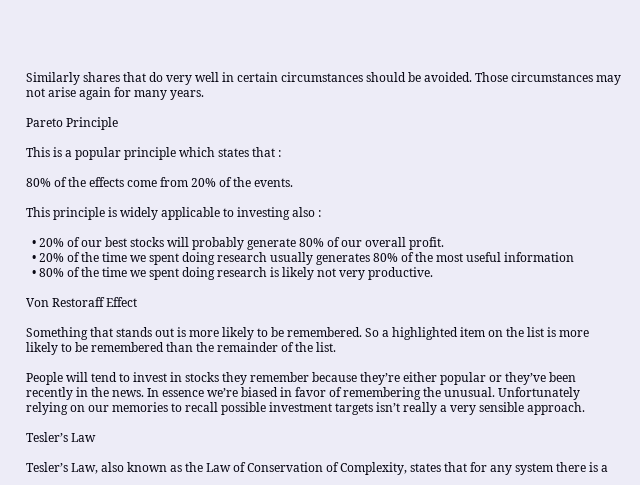Similarly shares that do very well in certain circumstances should be avoided. Those circumstances may not arise again for many years.

Pareto Principle

This is a popular principle which states that :

80% of the effects come from 20% of the events.

This principle is widely applicable to investing also :

  • 20% of our best stocks will probably generate 80% of our overall profit.
  • 20% of the time we spent doing research usually generates 80% of the most useful information
  • 80% of the time we spent doing research is likely not very productive.

Von Restoraff Effect

Something that stands out is more likely to be remembered. So a highlighted item on the list is more likely to be remembered than the remainder of the list.

People will tend to invest in stocks they remember because they’re either popular or they’ve been recently in the news. In essence we’re biased in favor of remembering the unusual. Unfortunately relying on our memories to recall possible investment targets isn’t really a very sensible approach.

Tesler’s Law

Tesler’s Law, also known as the Law of Conservation of Complexity, states that for any system there is a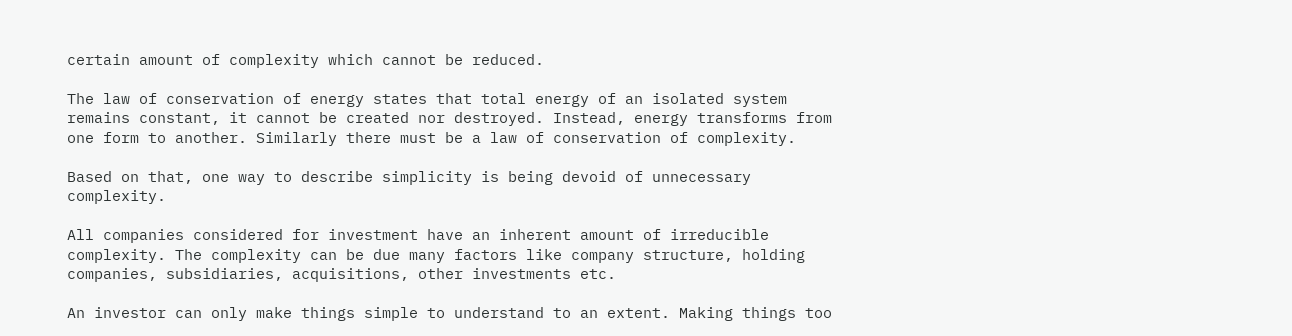certain amount of complexity which cannot be reduced.

The law of conservation of energy states that total energy of an isolated system remains constant, it cannot be created nor destroyed. Instead, energy transforms from one form to another. Similarly there must be a law of conservation of complexity.

Based on that, one way to describe simplicity is being devoid of unnecessary complexity.

All companies considered for investment have an inherent amount of irreducible complexity. The complexity can be due many factors like company structure, holding companies, subsidiaries, acquisitions, other investments etc.

An investor can only make things simple to understand to an extent. Making things too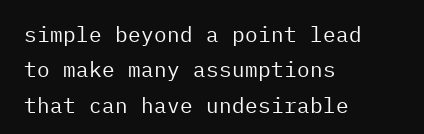simple beyond a point lead to make many assumptions that can have undesirable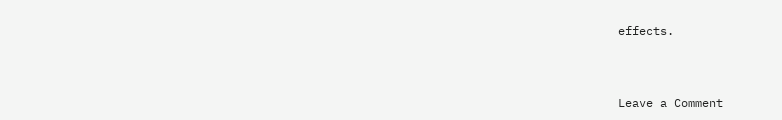effects.



Leave a Comment